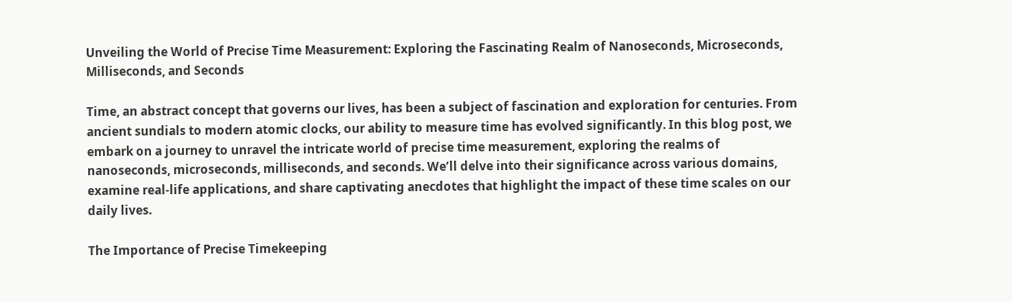Unveiling the World of Precise Time Measurement: Exploring the Fascinating Realm of Nanoseconds, Microseconds, Milliseconds, and Seconds

Time, an abstract concept that governs our lives, has been a subject of fascination and exploration for centuries. From ancient sundials to modern atomic clocks, our ability to measure time has evolved significantly. In this blog post, we embark on a journey to unravel the intricate world of precise time measurement, exploring the realms of nanoseconds, microseconds, milliseconds, and seconds. We’ll delve into their significance across various domains, examine real-life applications, and share captivating anecdotes that highlight the impact of these time scales on our daily lives.

The Importance of Precise Timekeeping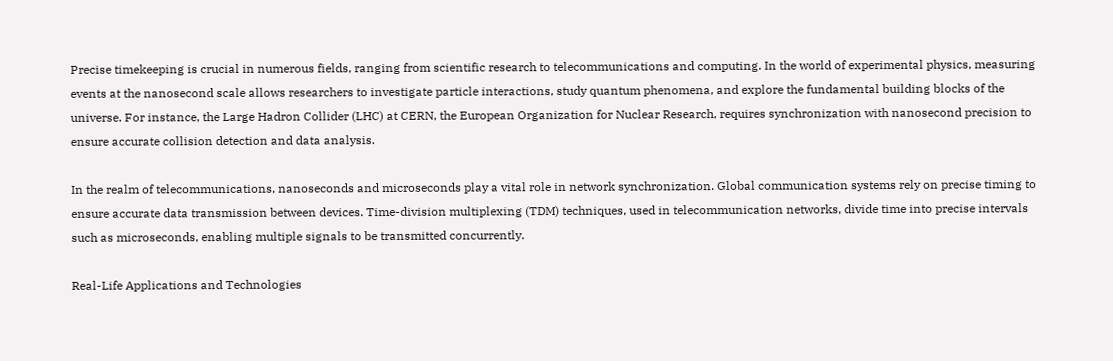Precise timekeeping is crucial in numerous fields, ranging from scientific research to telecommunications and computing. In the world of experimental physics, measuring events at the nanosecond scale allows researchers to investigate particle interactions, study quantum phenomena, and explore the fundamental building blocks of the universe. For instance, the Large Hadron Collider (LHC) at CERN, the European Organization for Nuclear Research, requires synchronization with nanosecond precision to ensure accurate collision detection and data analysis.

In the realm of telecommunications, nanoseconds and microseconds play a vital role in network synchronization. Global communication systems rely on precise timing to ensure accurate data transmission between devices. Time-division multiplexing (TDM) techniques, used in telecommunication networks, divide time into precise intervals such as microseconds, enabling multiple signals to be transmitted concurrently.

Real-Life Applications and Technologies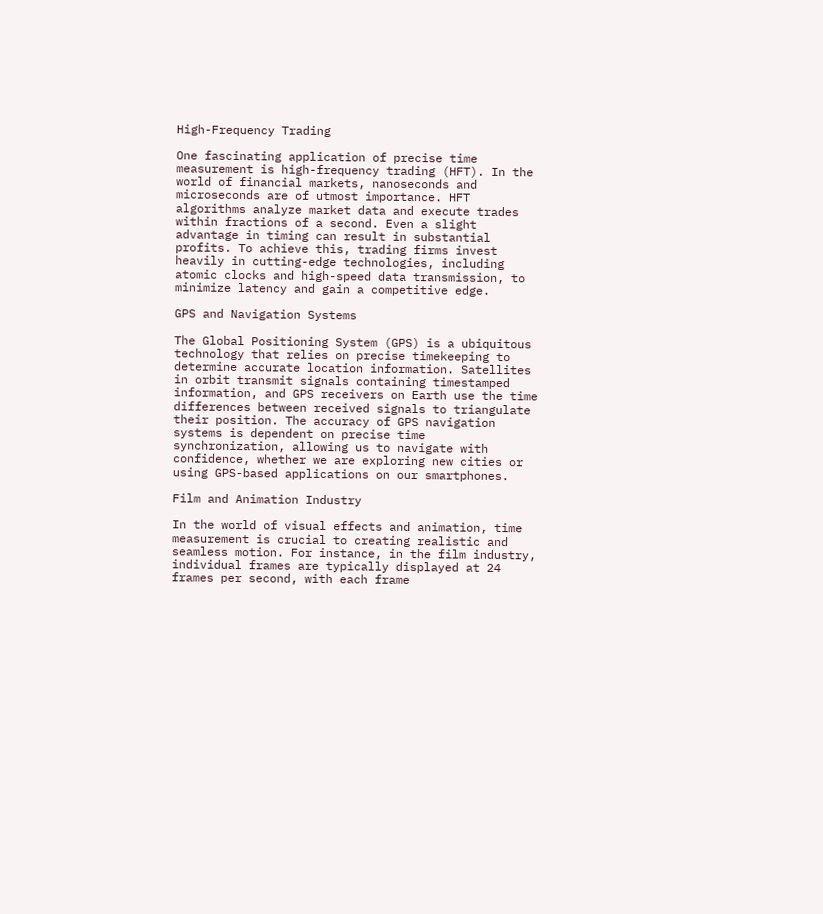High-Frequency Trading

One fascinating application of precise time measurement is high-frequency trading (HFT). In the world of financial markets, nanoseconds and microseconds are of utmost importance. HFT algorithms analyze market data and execute trades within fractions of a second. Even a slight advantage in timing can result in substantial profits. To achieve this, trading firms invest heavily in cutting-edge technologies, including atomic clocks and high-speed data transmission, to minimize latency and gain a competitive edge.

GPS and Navigation Systems

The Global Positioning System (GPS) is a ubiquitous technology that relies on precise timekeeping to determine accurate location information. Satellites in orbit transmit signals containing timestamped information, and GPS receivers on Earth use the time differences between received signals to triangulate their position. The accuracy of GPS navigation systems is dependent on precise time synchronization, allowing us to navigate with confidence, whether we are exploring new cities or using GPS-based applications on our smartphones.

Film and Animation Industry

In the world of visual effects and animation, time measurement is crucial to creating realistic and seamless motion. For instance, in the film industry, individual frames are typically displayed at 24 frames per second, with each frame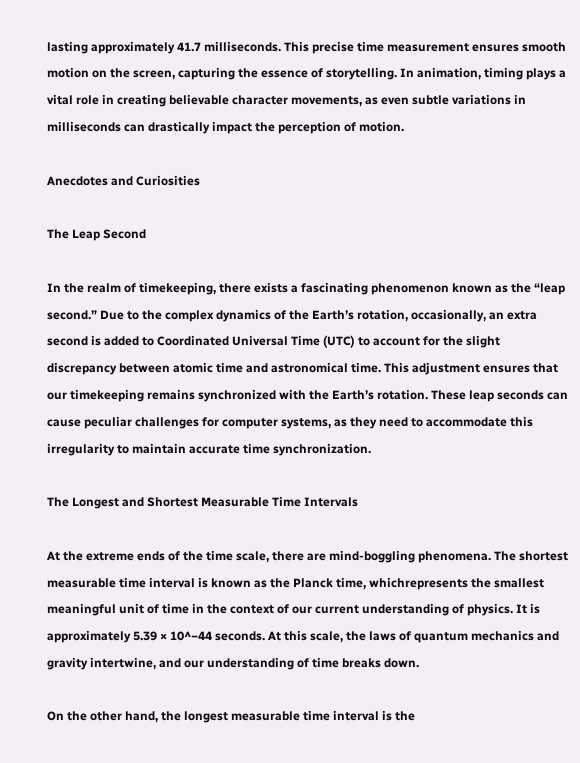lasting approximately 41.7 milliseconds. This precise time measurement ensures smooth motion on the screen, capturing the essence of storytelling. In animation, timing plays a vital role in creating believable character movements, as even subtle variations in milliseconds can drastically impact the perception of motion.

Anecdotes and Curiosities

The Leap Second

In the realm of timekeeping, there exists a fascinating phenomenon known as the “leap second.” Due to the complex dynamics of the Earth’s rotation, occasionally, an extra second is added to Coordinated Universal Time (UTC) to account for the slight discrepancy between atomic time and astronomical time. This adjustment ensures that our timekeeping remains synchronized with the Earth’s rotation. These leap seconds can cause peculiar challenges for computer systems, as they need to accommodate this irregularity to maintain accurate time synchronization.

The Longest and Shortest Measurable Time Intervals

At the extreme ends of the time scale, there are mind-boggling phenomena. The shortest measurable time interval is known as the Planck time, whichrepresents the smallest meaningful unit of time in the context of our current understanding of physics. It is approximately 5.39 × 10^−44 seconds. At this scale, the laws of quantum mechanics and gravity intertwine, and our understanding of time breaks down.

On the other hand, the longest measurable time interval is the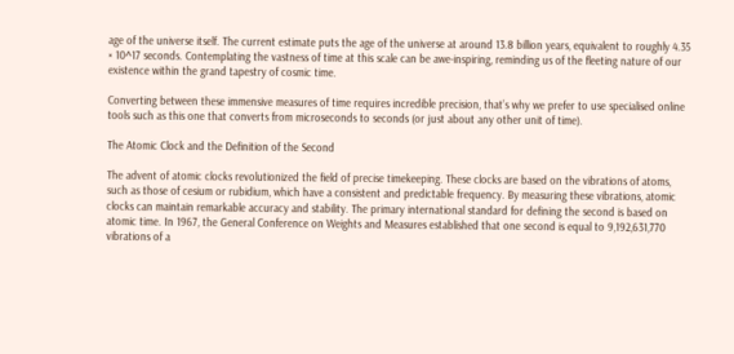age of the universe itself. The current estimate puts the age of the universe at around 13.8 billion years, equivalent to roughly 4.35 × 10^17 seconds. Contemplating the vastness of time at this scale can be awe-inspiring, reminding us of the fleeting nature of our existence within the grand tapestry of cosmic time.

Converting between these immensive measures of time requires incredible precision, that’s why we prefer to use specialised online tools such as this one that converts from microseconds to seconds (or just about any other unit of time).

The Atomic Clock and the Definition of the Second

The advent of atomic clocks revolutionized the field of precise timekeeping. These clocks are based on the vibrations of atoms, such as those of cesium or rubidium, which have a consistent and predictable frequency. By measuring these vibrations, atomic clocks can maintain remarkable accuracy and stability. The primary international standard for defining the second is based on atomic time. In 1967, the General Conference on Weights and Measures established that one second is equal to 9,192,631,770 vibrations of a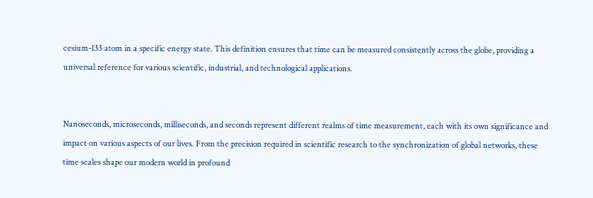cesium-133 atom in a specific energy state. This definition ensures that time can be measured consistently across the globe, providing a universal reference for various scientific, industrial, and technological applications.


Nanoseconds, microseconds, milliseconds, and seconds represent different realms of time measurement, each with its own significance and impact on various aspects of our lives. From the precision required in scientific research to the synchronization of global networks, these time scales shape our modern world in profound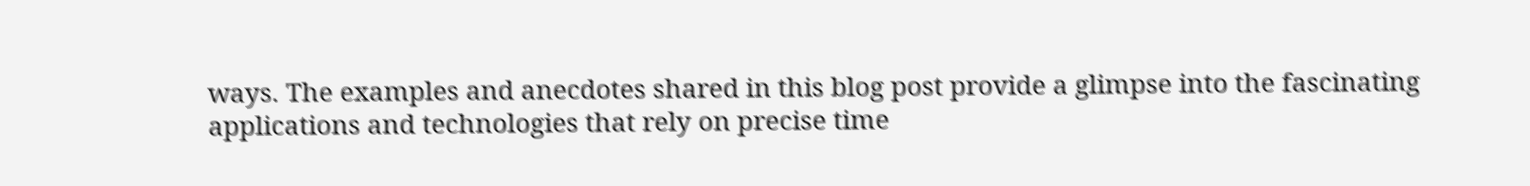ways. The examples and anecdotes shared in this blog post provide a glimpse into the fascinating applications and technologies that rely on precise time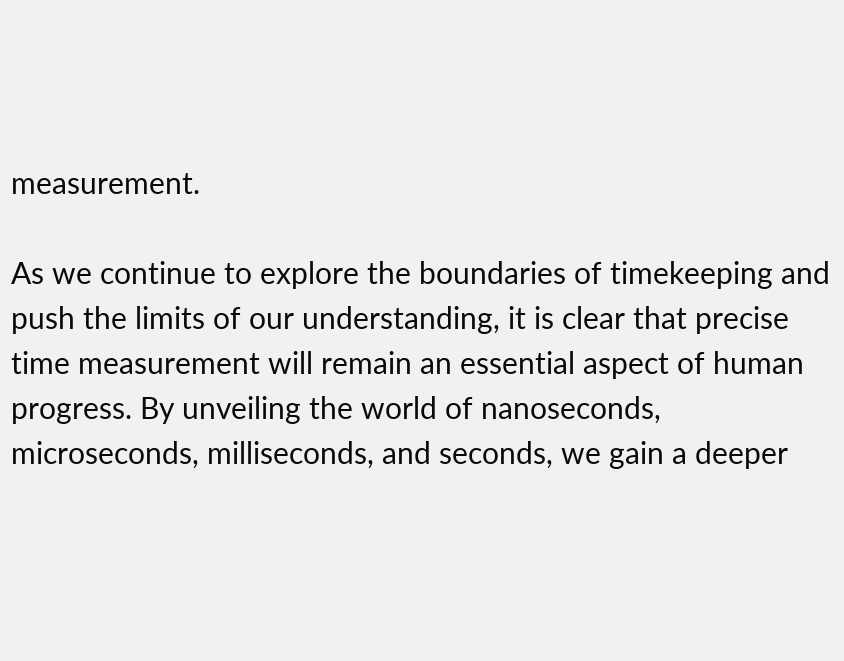measurement.

As we continue to explore the boundaries of timekeeping and push the limits of our understanding, it is clear that precise time measurement will remain an essential aspect of human progress. By unveiling the world of nanoseconds, microseconds, milliseconds, and seconds, we gain a deeper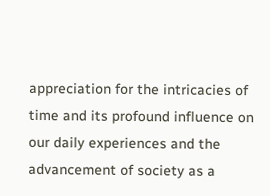appreciation for the intricacies of time and its profound influence on our daily experiences and the advancement of society as a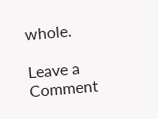whole.

Leave a Comment